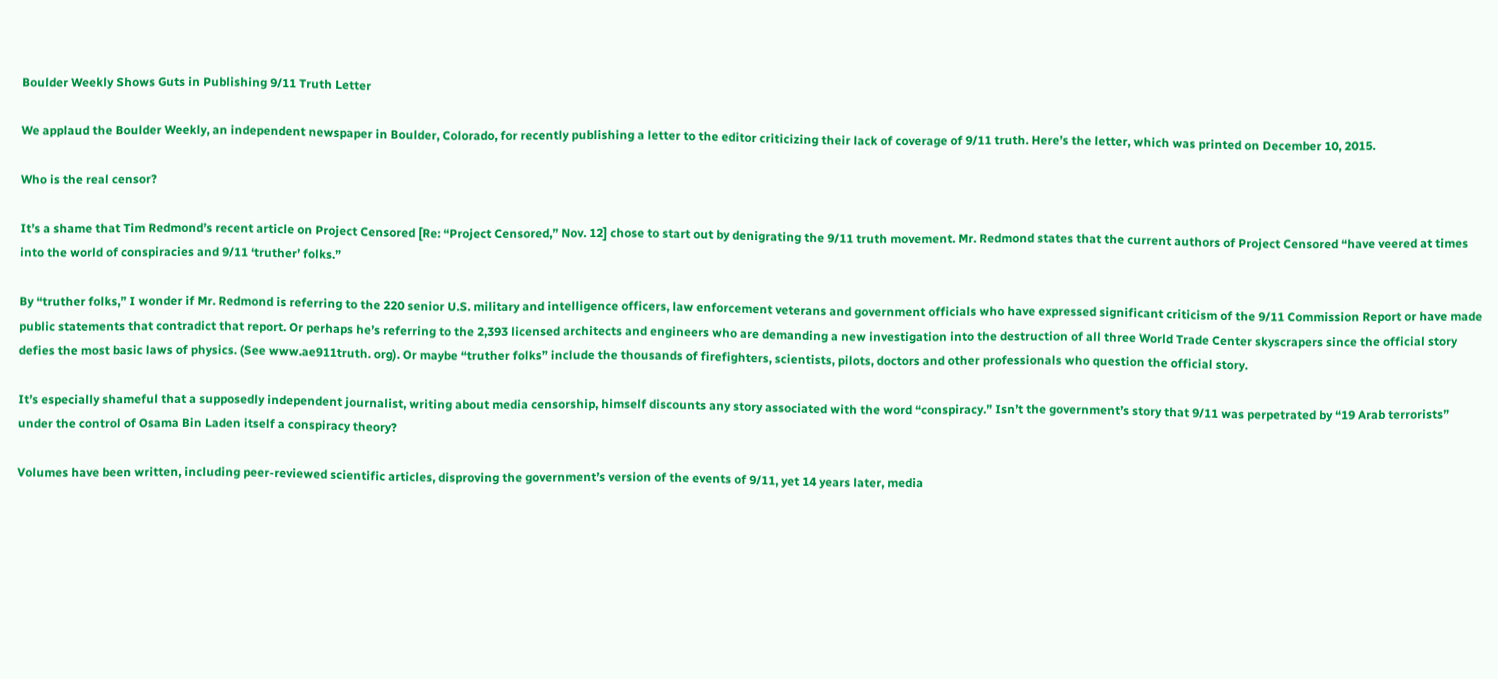Boulder Weekly Shows Guts in Publishing 9/11 Truth Letter

We applaud the Boulder Weekly, an independent newspaper in Boulder, Colorado, for recently publishing a letter to the editor criticizing their lack of coverage of 9/11 truth. Here’s the letter, which was printed on December 10, 2015.

Who is the real censor?

It’s a shame that Tim Redmond’s recent article on Project Censored [Re: “Project Censored,” Nov. 12] chose to start out by denigrating the 9/11 truth movement. Mr. Redmond states that the current authors of Project Censored “have veered at times into the world of conspiracies and 9/11 ‘truther’ folks.”

By “truther folks,” I wonder if Mr. Redmond is referring to the 220 senior U.S. military and intelligence officers, law enforcement veterans and government officials who have expressed significant criticism of the 9/11 Commission Report or have made public statements that contradict that report. Or perhaps he’s referring to the 2,393 licensed architects and engineers who are demanding a new investigation into the destruction of all three World Trade Center skyscrapers since the official story defies the most basic laws of physics. (See www.ae911truth. org). Or maybe “truther folks” include the thousands of firefighters, scientists, pilots, doctors and other professionals who question the official story.

It’s especially shameful that a supposedly independent journalist, writing about media censorship, himself discounts any story associated with the word “conspiracy.” Isn’t the government’s story that 9/11 was perpetrated by “19 Arab terrorists” under the control of Osama Bin Laden itself a conspiracy theory?

Volumes have been written, including peer-reviewed scientific articles, disproving the government’s version of the events of 9/11, yet 14 years later, media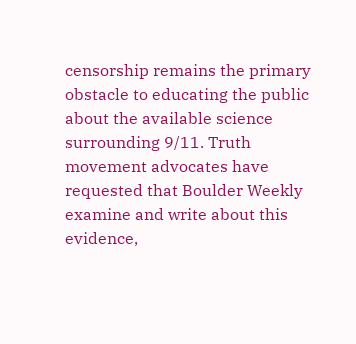censorship remains the primary obstacle to educating the public about the available science surrounding 9/11. Truth movement advocates have requested that Boulder Weekly examine and write about this evidence,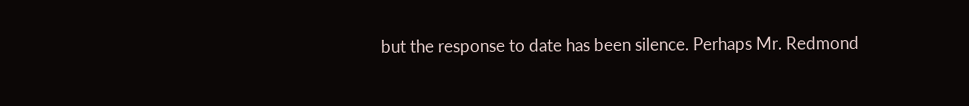but the response to date has been silence. Perhaps Mr. Redmond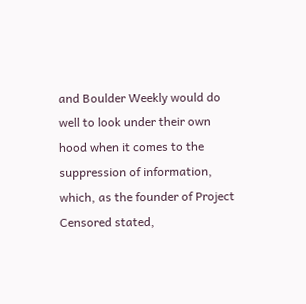and Boulder Weekly would do well to look under their own hood when it comes to the suppression of information, which, as the founder of Project Censored stated,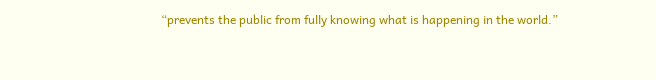“prevents the public from fully knowing what is happening in the world.”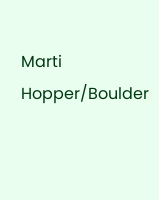Marti Hopper/Boulder